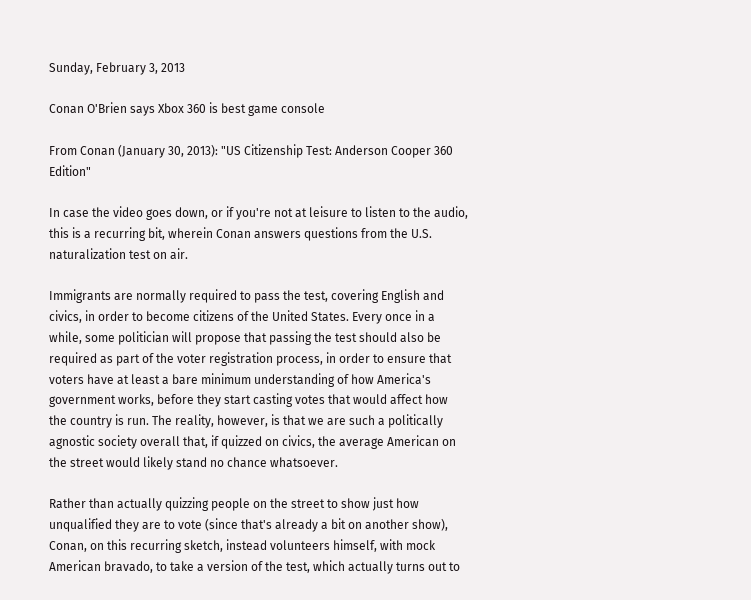Sunday, February 3, 2013

Conan O'Brien says Xbox 360 is best game console

From Conan (January 30, 2013): "US Citizenship Test: Anderson Cooper 360 Edition"

In case the video goes down, or if you're not at leisure to listen to the audio, this is a recurring bit, wherein Conan answers questions from the U.S. naturalization test on air.

Immigrants are normally required to pass the test, covering English and civics, in order to become citizens of the United States. Every once in a while, some politician will propose that passing the test should also be required as part of the voter registration process, in order to ensure that voters have at least a bare minimum understanding of how America's government works, before they start casting votes that would affect how the country is run. The reality, however, is that we are such a politically agnostic society overall that, if quizzed on civics, the average American on the street would likely stand no chance whatsoever.

Rather than actually quizzing people on the street to show just how unqualified they are to vote (since that's already a bit on another show), Conan, on this recurring sketch, instead volunteers himself, with mock American bravado, to take a version of the test, which actually turns out to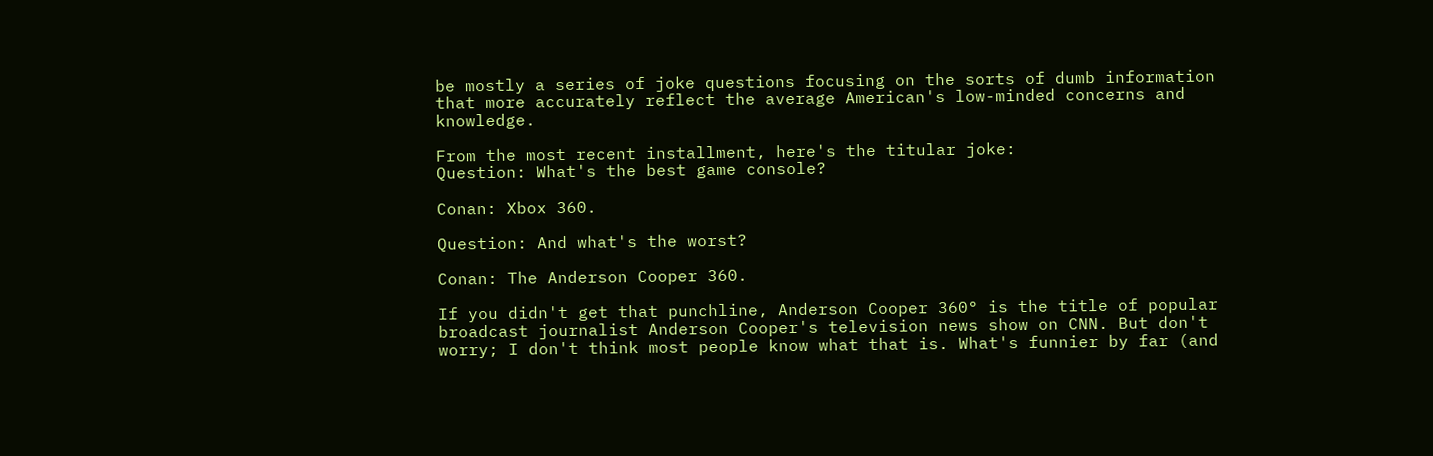be mostly a series of joke questions focusing on the sorts of dumb information that more accurately reflect the average American's low-minded concerns and knowledge.

From the most recent installment, here's the titular joke:
Question: What's the best game console?

Conan: Xbox 360.

Question: And what's the worst?

Conan: The Anderson Cooper 360.

If you didn't get that punchline, Anderson Cooper 360° is the title of popular broadcast journalist Anderson Cooper's television news show on CNN. But don't worry; I don't think most people know what that is. What's funnier by far (and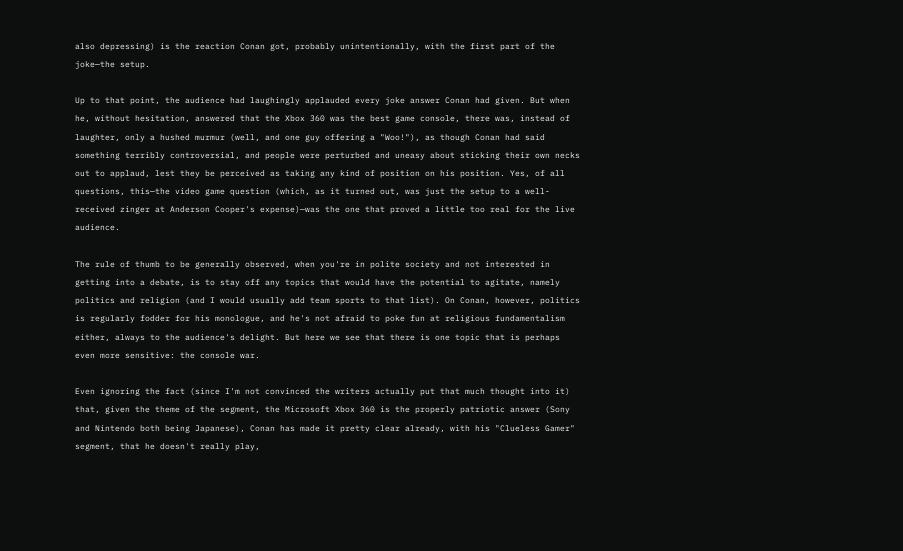also depressing) is the reaction Conan got, probably unintentionally, with the first part of the joke—the setup.

Up to that point, the audience had laughingly applauded every joke answer Conan had given. But when he, without hesitation, answered that the Xbox 360 was the best game console, there was, instead of laughter, only a hushed murmur (well, and one guy offering a "Woo!"), as though Conan had said something terribly controversial, and people were perturbed and uneasy about sticking their own necks out to applaud, lest they be perceived as taking any kind of position on his position. Yes, of all questions, this—the video game question (which, as it turned out, was just the setup to a well-received zinger at Anderson Cooper's expense)—was the one that proved a little too real for the live audience.

The rule of thumb to be generally observed, when you're in polite society and not interested in getting into a debate, is to stay off any topics that would have the potential to agitate, namely politics and religion (and I would usually add team sports to that list). On Conan, however, politics is regularly fodder for his monologue, and he's not afraid to poke fun at religious fundamentalism either, always to the audience's delight. But here we see that there is one topic that is perhaps even more sensitive: the console war.

Even ignoring the fact (since I'm not convinced the writers actually put that much thought into it) that, given the theme of the segment, the Microsoft Xbox 360 is the properly patriotic answer (Sony and Nintendo both being Japanese), Conan has made it pretty clear already, with his "Clueless Gamer" segment, that he doesn't really play,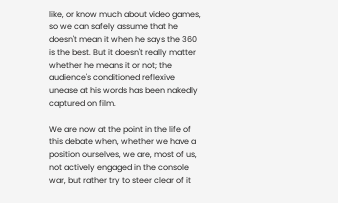like, or know much about video games, so we can safely assume that he doesn't mean it when he says the 360 is the best. But it doesn't really matter whether he means it or not; the audience's conditioned reflexive unease at his words has been nakedly captured on film.

We are now at the point in the life of this debate when, whether we have a position ourselves, we are, most of us, not actively engaged in the console war, but rather try to steer clear of it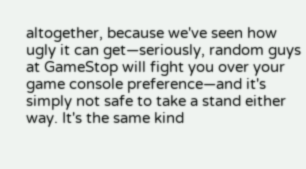altogether, because we've seen how ugly it can get—seriously, random guys at GameStop will fight you over your game console preference—and it's simply not safe to take a stand either way. It's the same kind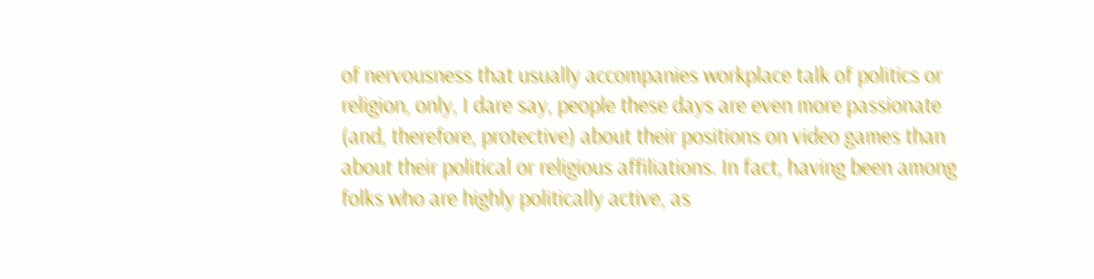of nervousness that usually accompanies workplace talk of politics or religion, only, I dare say, people these days are even more passionate (and, therefore, protective) about their positions on video games than about their political or religious affiliations. In fact, having been among folks who are highly politically active, as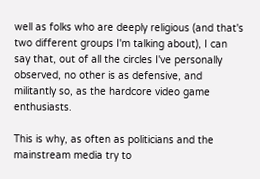well as folks who are deeply religious (and that's two different groups I'm talking about), I can say that, out of all the circles I've personally observed, no other is as defensive, and militantly so, as the hardcore video game enthusiasts.

This is why, as often as politicians and the mainstream media try to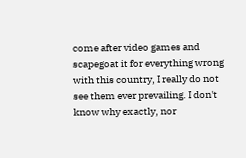come after video games and scapegoat it for everything wrong with this country, I really do not see them ever prevailing. I don't know why exactly, nor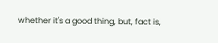whether it's a good thing, but, fact is,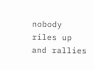nobody riles up and rallies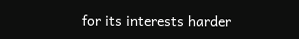for its interests harder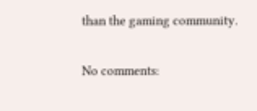than the gaming community.

No comments: